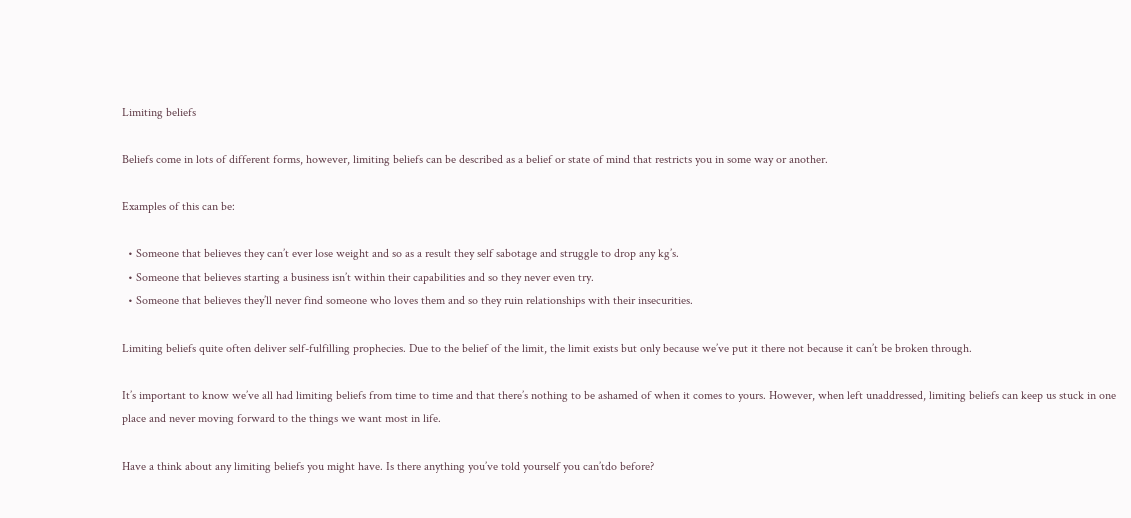Limiting beliefs

Beliefs come in lots of different forms, however, limiting beliefs can be described as a belief or state of mind that restricts you in some way or another.

Examples of this can be:

  • Someone that believes they can’t ever lose weight and so as a result they self sabotage and struggle to drop any kg’s.
  • Someone that believes starting a business isn’t within their capabilities and so they never even try.
  • Someone that believes they’ll never find someone who loves them and so they ruin relationships with their insecurities.

Limiting beliefs quite often deliver self-fulfilling prophecies. Due to the belief of the limit, the limit exists but only because we’ve put it there not because it can’t be broken through.

It’s important to know we’ve all had limiting beliefs from time to time and that there’s nothing to be ashamed of when it comes to yours. However, when left unaddressed, limiting beliefs can keep us stuck in one place and never moving forward to the things we want most in life.

Have a think about any limiting beliefs you might have. Is there anything you’ve told yourself you can’tdo before?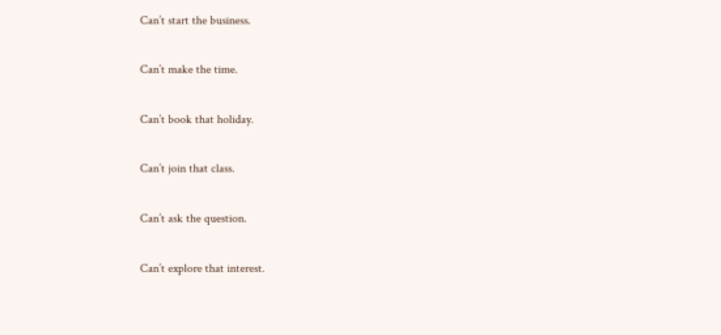Can’t start the business.

Can’t make the time.

Can’t book that holiday.

Can’t join that class.

Can’t ask the question.

Can’t explore that interest.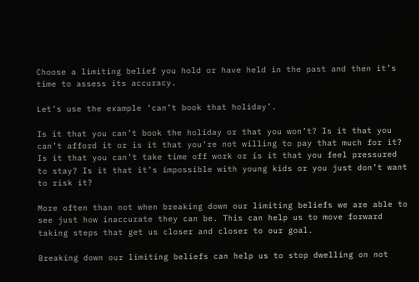Choose a limiting belief you hold or have held in the past and then it’s time to assess its accuracy.

Let’s use the example ‘can’t book that holiday’.

Is it that you can’t book the holiday or that you won’t? Is it that you can’t afford it or is it that you’re not willing to pay that much for it? Is it that you can’t take time off work or is it that you feel pressured to stay? Is it that it’s impossible with young kids or you just don’t want to risk it?

More often than not when breaking down our limiting beliefs we are able to see just how inaccurate they can be. This can help us to move forward taking steps that get us closer and closer to our goal.

Breaking down our limiting beliefs can help us to stop dwelling on not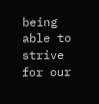being able to strive for our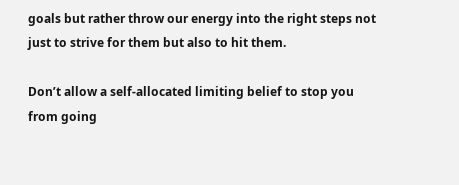goals but rather throw our energy into the right steps not just to strive for them but also to hit them.

Don’t allow a self-allocated limiting belief to stop you from going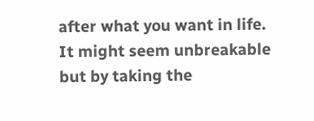after what you want in life. It might seem unbreakable but by taking the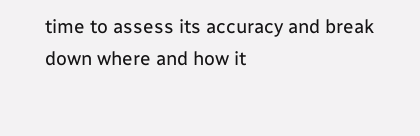time to assess its accuracy and break down where and how it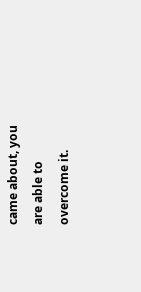came about, you are able to overcome it.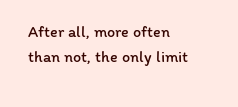After all, more often than not, the only limit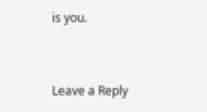is you.


Leave a Reply